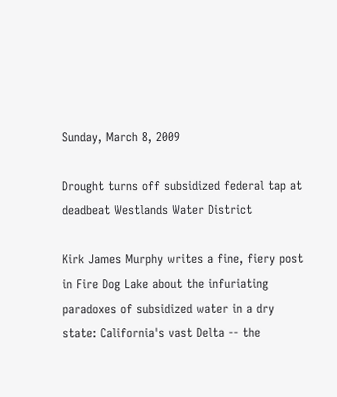Sunday, March 8, 2009

Drought turns off subsidized federal tap at deadbeat Westlands Water District

Kirk James Murphy writes a fine, fiery post in Fire Dog Lake about the infuriating paradoxes of subsidized water in a dry state: California's vast Delta -- the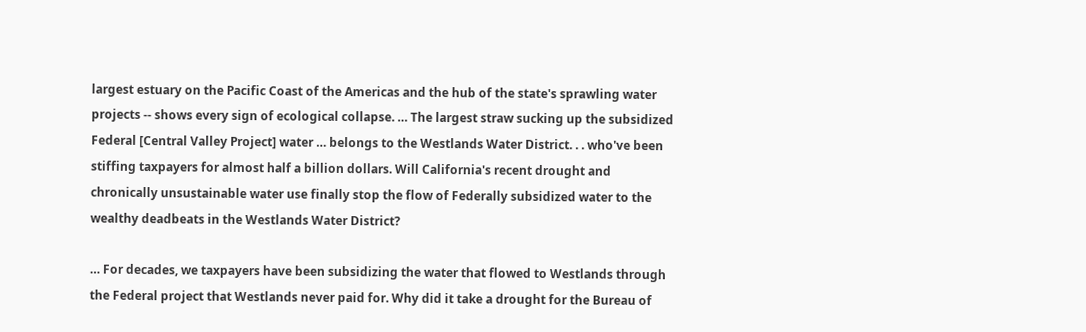largest estuary on the Pacific Coast of the Americas and the hub of the state's sprawling water projects -- shows every sign of ecological collapse. … The largest straw sucking up the subsidized Federal [Central Valley Project] water … belongs to the Westlands Water District. . . who've been stiffing taxpayers for almost half a billion dollars. Will California's recent drought and chronically unsustainable water use finally stop the flow of Federally subsidized water to the wealthy deadbeats in the Westlands Water District?

… For decades, we taxpayers have been subsidizing the water that flowed to Westlands through the Federal project that Westlands never paid for. Why did it take a drought for the Bureau of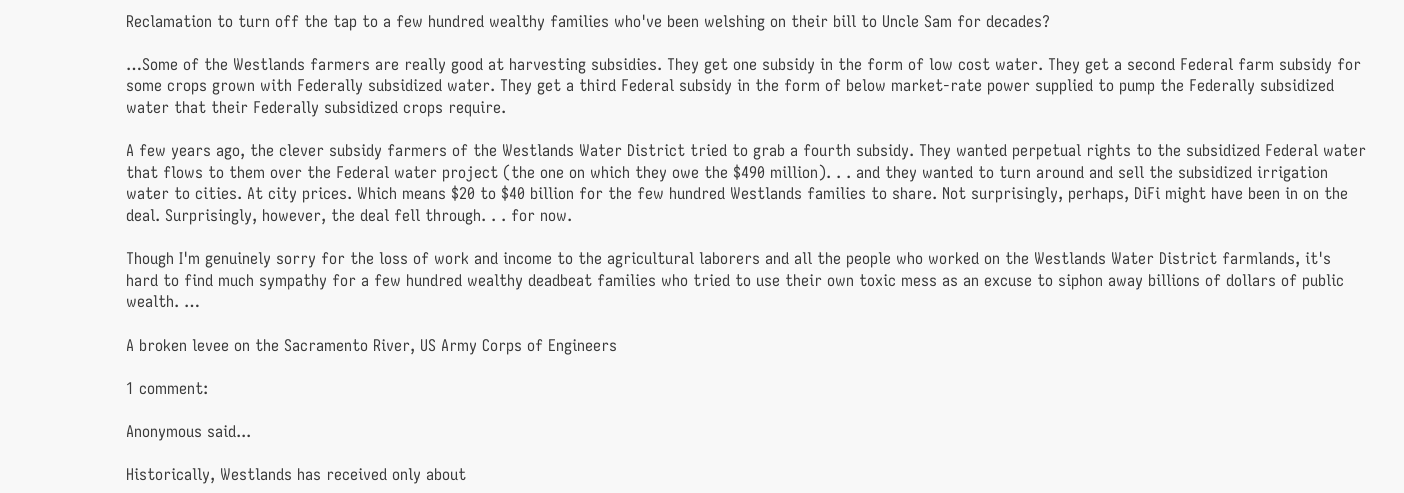Reclamation to turn off the tap to a few hundred wealthy families who've been welshing on their bill to Uncle Sam for decades?

…Some of the Westlands farmers are really good at harvesting subsidies. They get one subsidy in the form of low cost water. They get a second Federal farm subsidy for some crops grown with Federally subsidized water. They get a third Federal subsidy in the form of below market-rate power supplied to pump the Federally subsidized water that their Federally subsidized crops require.

A few years ago, the clever subsidy farmers of the Westlands Water District tried to grab a fourth subsidy. They wanted perpetual rights to the subsidized Federal water that flows to them over the Federal water project (the one on which they owe the $490 million). . . and they wanted to turn around and sell the subsidized irrigation water to cities. At city prices. Which means $20 to $40 billion for the few hundred Westlands families to share. Not surprisingly, perhaps, DiFi might have been in on the deal. Surprisingly, however, the deal fell through. . . for now.

Though I'm genuinely sorry for the loss of work and income to the agricultural laborers and all the people who worked on the Westlands Water District farmlands, it's hard to find much sympathy for a few hundred wealthy deadbeat families who tried to use their own toxic mess as an excuse to siphon away billions of dollars of public wealth. …

A broken levee on the Sacramento River, US Army Corps of Engineers

1 comment:

Anonymous said...

Historically, Westlands has received only about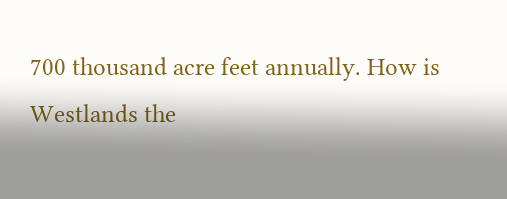700 thousand acre feet annually. How is Westlands the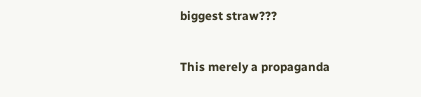biggest straw???

This merely a propaganda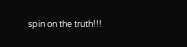spin on the truth!!!